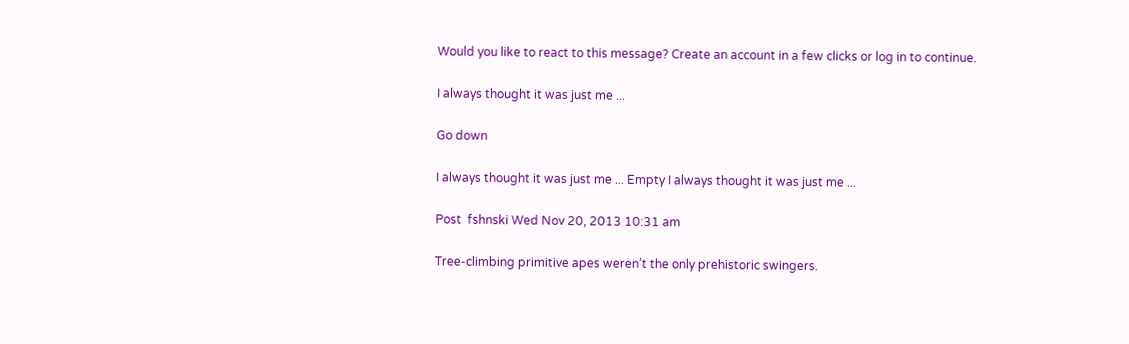Would you like to react to this message? Create an account in a few clicks or log in to continue.

I always thought it was just me ...

Go down

I always thought it was just me ... Empty I always thought it was just me ...

Post  fshnski Wed Nov 20, 2013 10:31 am

Tree-climbing primitive apes weren’t the only prehistoric swingers.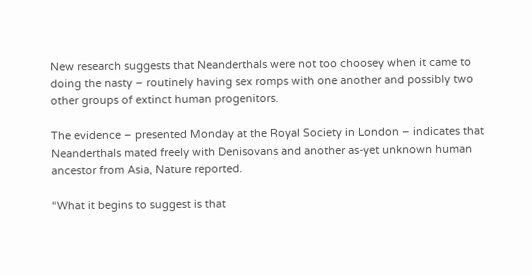New research suggests that Neanderthals were not too choosey when it came to doing the nasty – routinely having sex romps with one another and possibly two other groups of extinct human progenitors.

The evidence – presented Monday at the Royal Society in London – indicates that Neanderthals mated freely with Denisovans and another as-yet unknown human ancestor from Asia, Nature reported.

“What it begins to suggest is that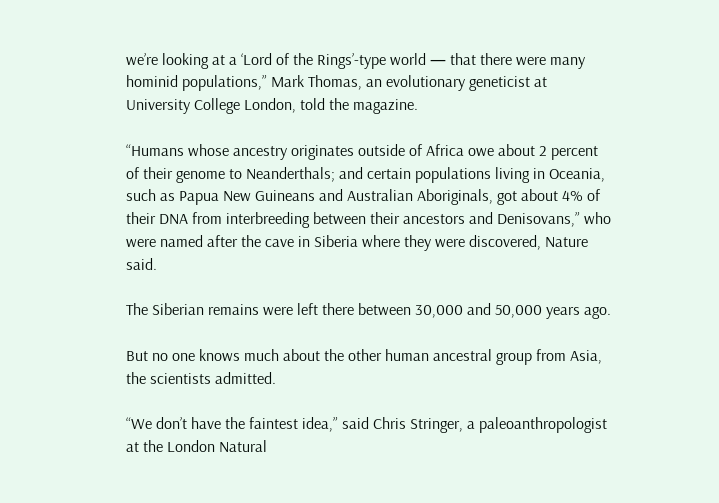we’re looking at a ‘Lord of the Rings’-type world — that there were many hominid populations,” Mark Thomas, an evolutionary geneticist at University College London, told the magazine.

“Humans whose ancestry originates outside of Africa owe about 2 percent of their genome to Neanderthals; and certain populations living in Oceania, such as Papua New Guineans and Australian Aboriginals, got about 4% of their DNA from interbreeding between their ancestors and Denisovans,” who were named after the cave in Siberia where they were discovered, Nature said.

The Siberian remains were left there between 30,000 and 50,000 years ago.

But no one knows much about the other human ancestral group from Asia, the scientists admitted.

“We don’t have the faintest idea,” said Chris Stringer, a paleoanthropologist at the London Natural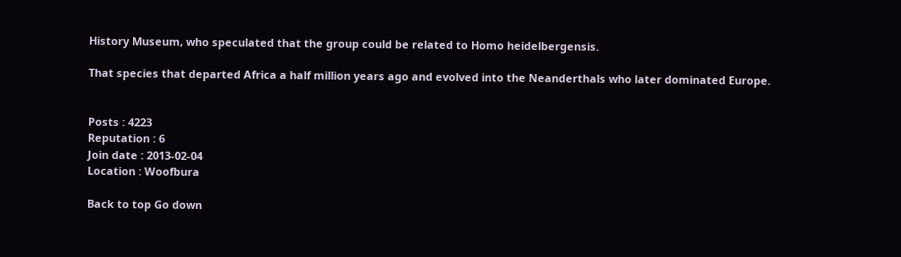History Museum, who speculated that the group could be related to Homo heidelbergensis.

That species that departed Africa a half million years ago and evolved into the Neanderthals who later dominated Europe.


Posts : 4223
Reputation : 6
Join date : 2013-02-04
Location : Woofbura

Back to top Go down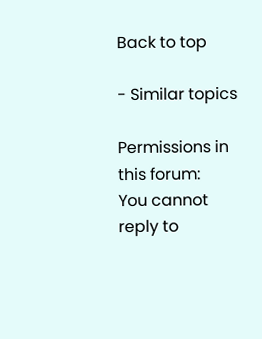Back to top

- Similar topics

Permissions in this forum:
You cannot reply to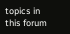topics in this forum